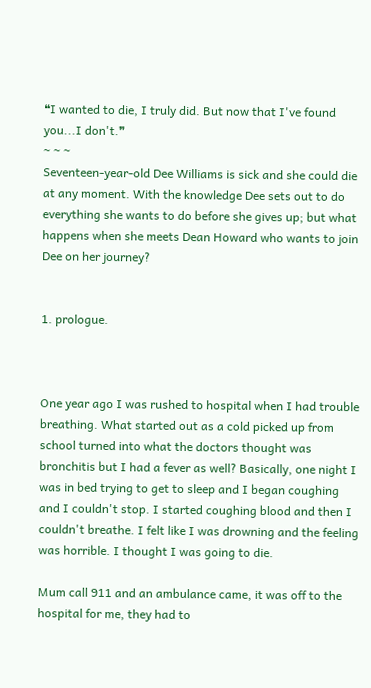❝I wanted to die, I truly did. But now that I've found you...I don't.❞
~ ~ ~
Seventeen-year-old Dee Williams is sick and she could die at any moment. With the knowledge Dee sets out to do everything she wants to do before she gives up; but what happens when she meets Dean Howard who wants to join Dee on her journey?


1. prologue.



One year ago I was rushed to hospital when I had trouble breathing. What started out as a cold picked up from school turned into what the doctors thought was bronchitis but I had a fever as well? Basically, one night I was in bed trying to get to sleep and I began coughing and I couldn't stop. I started coughing blood and then I couldn't breathe. I felt like I was drowning and the feeling was horrible. I thought I was going to die.

Mum call 911 and an ambulance came, it was off to the hospital for me, they had to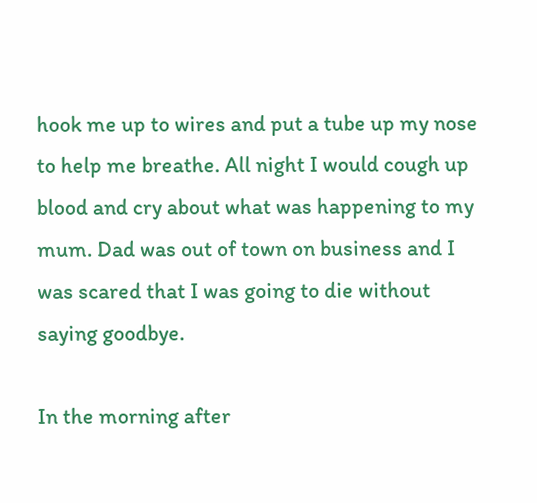hook me up to wires and put a tube up my nose to help me breathe. All night I would cough up blood and cry about what was happening to my mum. Dad was out of town on business and I was scared that I was going to die without saying goodbye.

In the morning after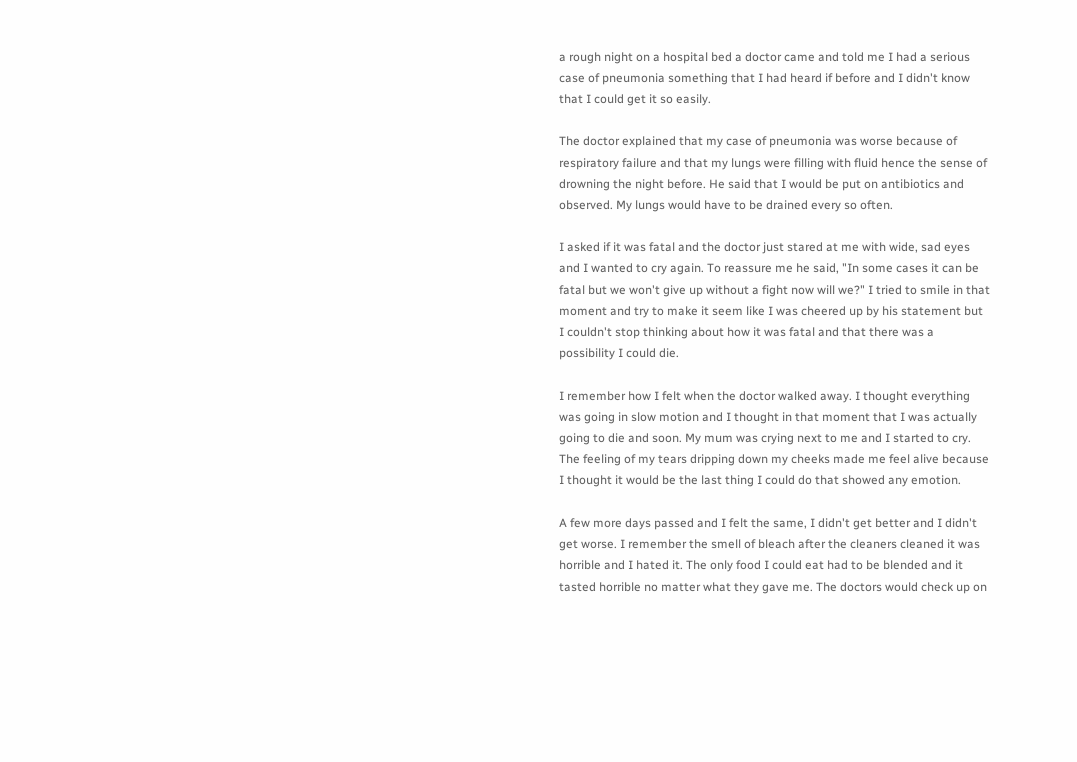a rough night on a hospital bed a doctor came and told me I had a serious case of pneumonia something that I had heard if before and I didn't know that I could get it so easily.

The doctor explained that my case of pneumonia was worse because of respiratory failure and that my lungs were filling with fluid hence the sense of drowning the night before. He said that I would be put on antibiotics and observed. My lungs would have to be drained every so often.

I asked if it was fatal and the doctor just stared at me with wide, sad eyes and I wanted to cry again. To reassure me he said, "In some cases it can be fatal but we won't give up without a fight now will we?" I tried to smile in that moment and try to make it seem like I was cheered up by his statement but I couldn't stop thinking about how it was fatal and that there was a possibility I could die.

I remember how I felt when the doctor walked away. I thought everything was going in slow motion and I thought in that moment that I was actually going to die and soon. My mum was crying next to me and I started to cry. The feeling of my tears dripping down my cheeks made me feel alive because I thought it would be the last thing I could do that showed any emotion.

A few more days passed and I felt the same, I didn't get better and I didn't get worse. I remember the smell of bleach after the cleaners cleaned it was horrible and I hated it. The only food I could eat had to be blended and it tasted horrible no matter what they gave me. The doctors would check up on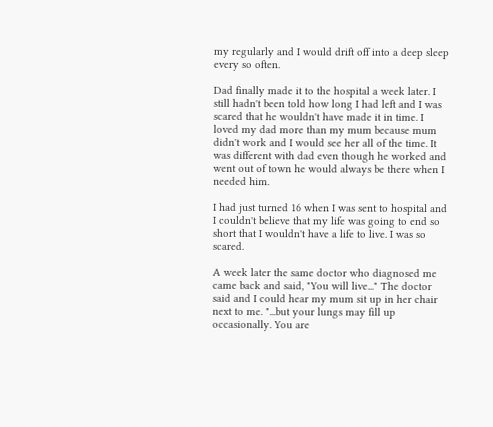my regularly and I would drift off into a deep sleep every so often.

Dad finally made it to the hospital a week later. I still hadn't been told how long I had left and I was scared that he wouldn't have made it in time. I loved my dad more than my mum because mum didn't work and I would see her all of the time. It was different with dad even though he worked and went out of town he would always be there when I needed him.

I had just turned 16 when I was sent to hospital and I couldn't believe that my life was going to end so short that I wouldn't have a life to live. I was so scared.

A week later the same doctor who diagnosed me came back and said, "You will live..." The doctor said and I could hear my mum sit up in her chair next to me. "...but your lungs may fill up occasionally. You are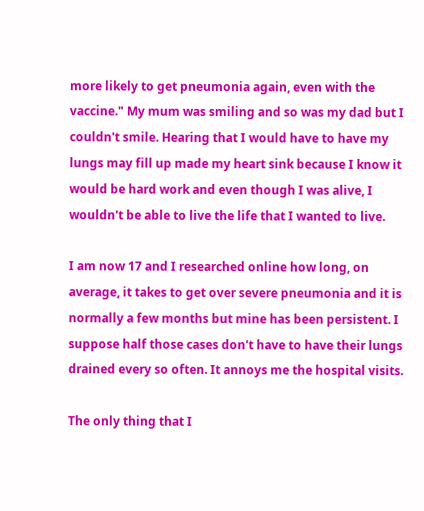more likely to get pneumonia again, even with the vaccine." My mum was smiling and so was my dad but I couldn't smile. Hearing that I would have to have my lungs may fill up made my heart sink because I know it would be hard work and even though I was alive, I wouldn't be able to live the life that I wanted to live.

I am now 17 and I researched online how long, on average, it takes to get over severe pneumonia and it is normally a few months but mine has been persistent. I suppose half those cases don't have to have their lungs drained every so often. It annoys me the hospital visits.

The only thing that I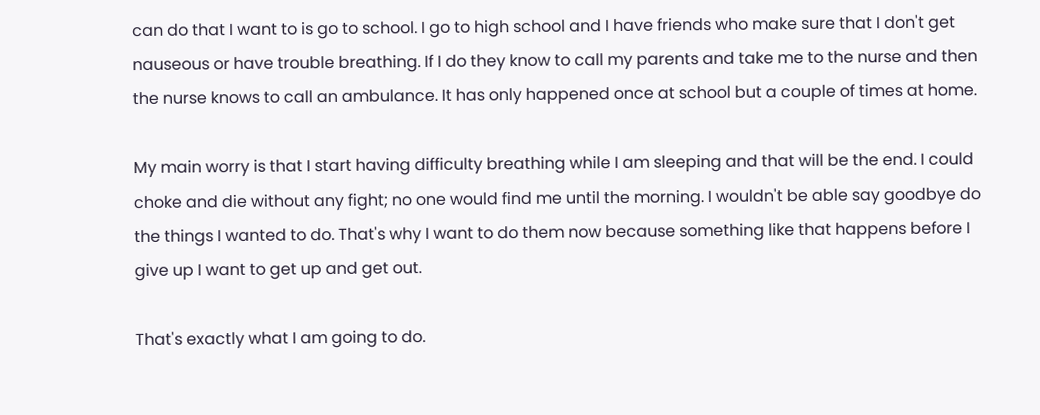can do that I want to is go to school. I go to high school and I have friends who make sure that I don't get nauseous or have trouble breathing. If I do they know to call my parents and take me to the nurse and then the nurse knows to call an ambulance. It has only happened once at school but a couple of times at home.

My main worry is that I start having difficulty breathing while I am sleeping and that will be the end. I could choke and die without any fight; no one would find me until the morning. I wouldn't be able say goodbye do the things I wanted to do. That's why I want to do them now because something like that happens before I give up I want to get up and get out.

That's exactly what I am going to do.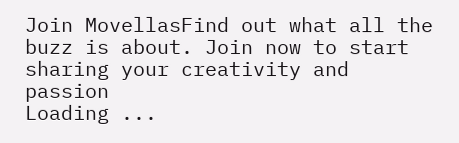Join MovellasFind out what all the buzz is about. Join now to start sharing your creativity and passion
Loading ...